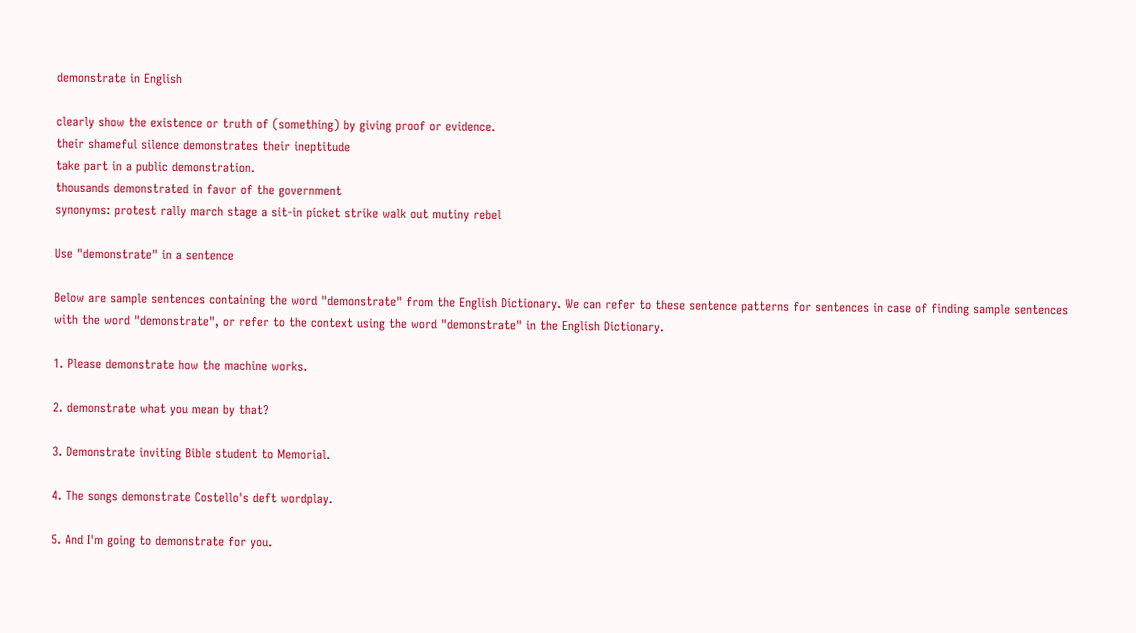demonstrate in English

clearly show the existence or truth of (something) by giving proof or evidence.
their shameful silence demonstrates their ineptitude
take part in a public demonstration.
thousands demonstrated in favor of the government
synonyms: protest rally march stage a sit-in picket strike walk out mutiny rebel

Use "demonstrate" in a sentence

Below are sample sentences containing the word "demonstrate" from the English Dictionary. We can refer to these sentence patterns for sentences in case of finding sample sentences with the word "demonstrate", or refer to the context using the word "demonstrate" in the English Dictionary.

1. Please demonstrate how the machine works.

2. demonstrate what you mean by that?

3. Demonstrate inviting Bible student to Memorial.

4. The songs demonstrate Costello's deft wordplay.

5. And I'm going to demonstrate for you.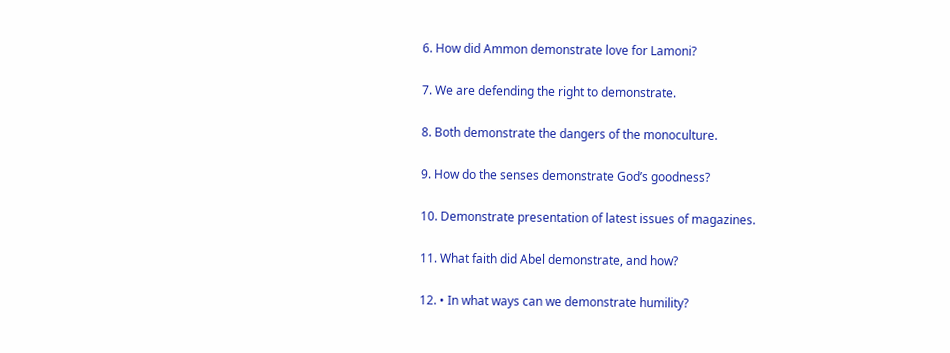6. How did Ammon demonstrate love for Lamoni?

7. We are defending the right to demonstrate.

8. Both demonstrate the dangers of the monoculture.

9. How do the senses demonstrate God’s goodness?

10. Demonstrate presentation of latest issues of magazines.

11. What faith did Abel demonstrate, and how?

12. • In what ways can we demonstrate humility?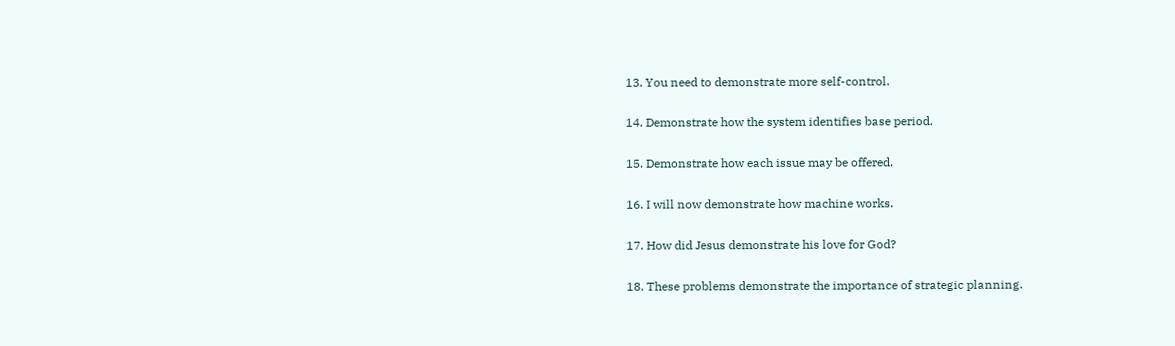13. You need to demonstrate more self-control.

14. Demonstrate how the system identifies base period.

15. Demonstrate how each issue may be offered.

16. I will now demonstrate how machine works.

17. How did Jesus demonstrate his love for God?

18. These problems demonstrate the importance of strategic planning.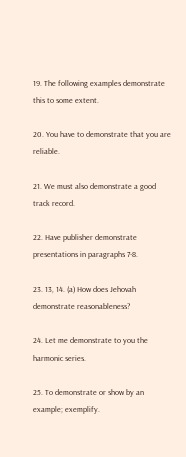19. The following examples demonstrate this to some extent.

20. You have to demonstrate that you are reliable.

21. We must also demonstrate a good track record.

22. Have publisher demonstrate presentations in paragraphs 7-8.

23. 13, 14. (a) How does Jehovah demonstrate reasonableness?

24. Let me demonstrate to you the harmonic series.

25. To demonstrate or show by an example; exemplify.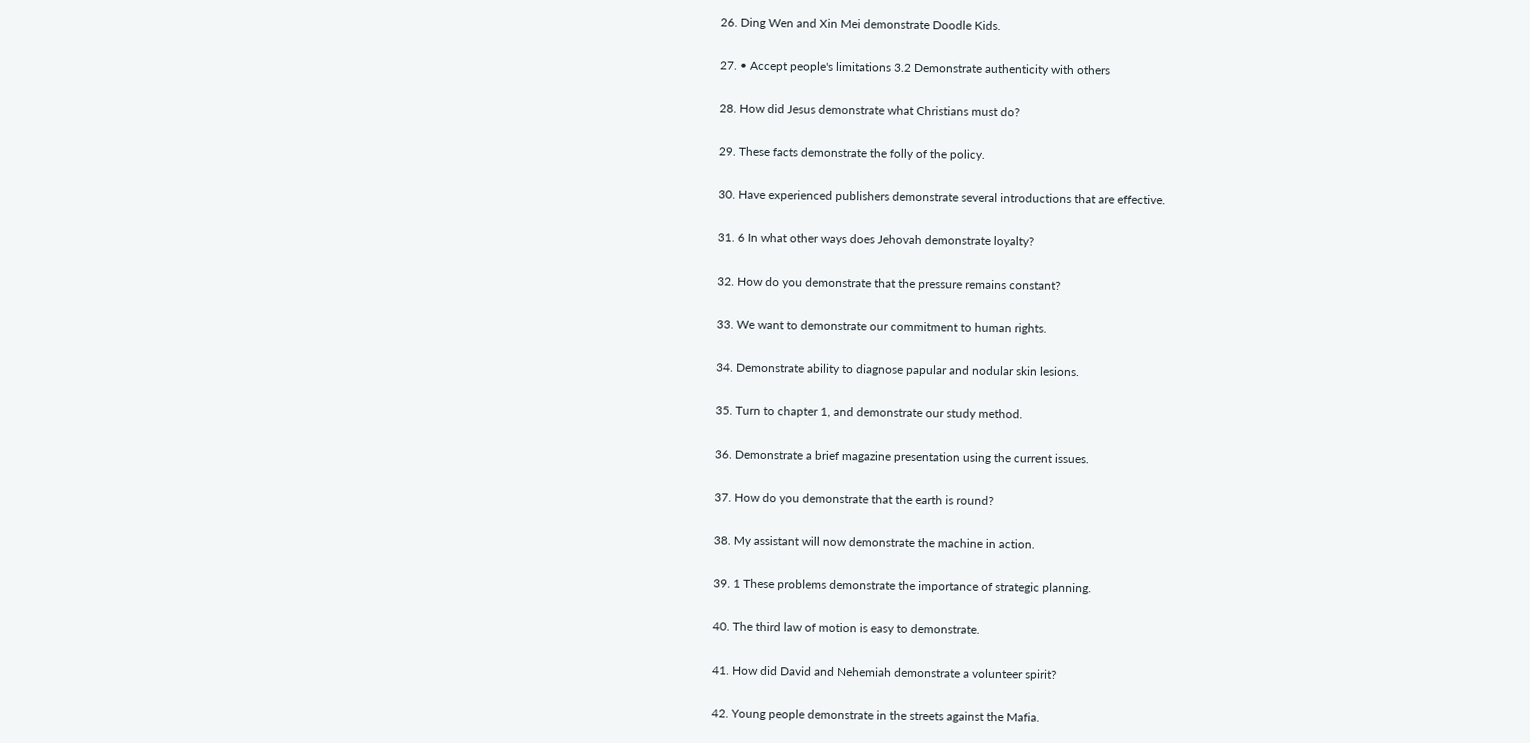26. Ding Wen and Xin Mei demonstrate Doodle Kids.

27. • Accept people's limitations 3.2 Demonstrate authenticity with others

28. How did Jesus demonstrate what Christians must do?

29. These facts demonstrate the folly of the policy.

30. Have experienced publishers demonstrate several introductions that are effective.

31. 6 In what other ways does Jehovah demonstrate loyalty?

32. How do you demonstrate that the pressure remains constant?

33. We want to demonstrate our commitment to human rights.

34. Demonstrate ability to diagnose papular and nodular skin lesions.

35. Turn to chapter 1, and demonstrate our study method.

36. Demonstrate a brief magazine presentation using the current issues.

37. How do you demonstrate that the earth is round?

38. My assistant will now demonstrate the machine in action.

39. 1 These problems demonstrate the importance of strategic planning.

40. The third law of motion is easy to demonstrate.

41. How did David and Nehemiah demonstrate a volunteer spirit?

42. Young people demonstrate in the streets against the Mafia.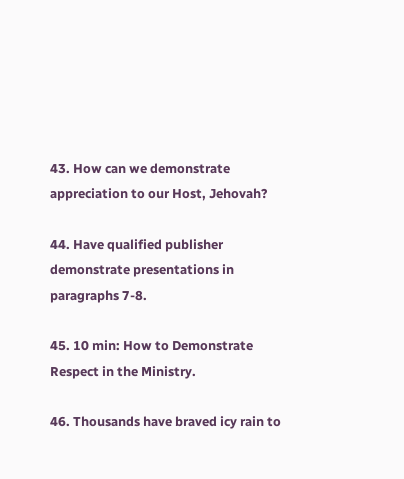43. How can we demonstrate appreciation to our Host, Jehovah?

44. Have qualified publisher demonstrate presentations in paragraphs 7-8.

45. 10 min: How to Demonstrate Respect in the Ministry.

46. Thousands have braved icy rain to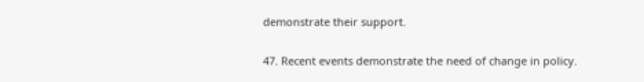demonstrate their support.

47. Recent events demonstrate the need of change in policy.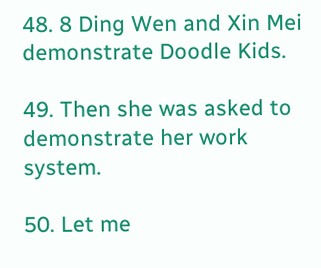48. 8 Ding Wen and Xin Mei demonstrate Doodle Kids.

49. Then she was asked to demonstrate her work system.

50. Let me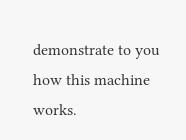demonstrate to you how this machine works.